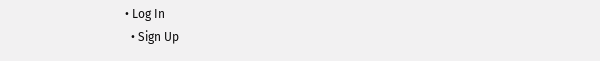• Log In
  • Sign Up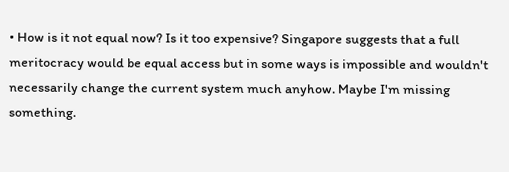• How is it not equal now? Is it too expensive? Singapore suggests that a full meritocracy would be equal access but in some ways is impossible and wouldn't necessarily change the current system much anyhow. Maybe I'm missing something.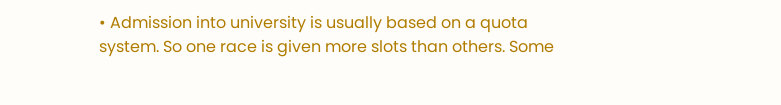• Admission into university is usually based on a quota system. So one race is given more slots than others. Some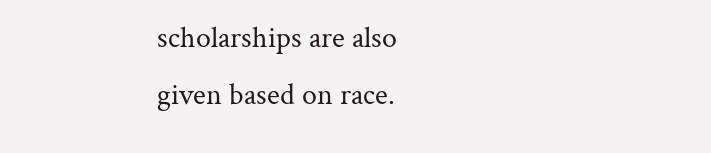scholarships are also given based on race.